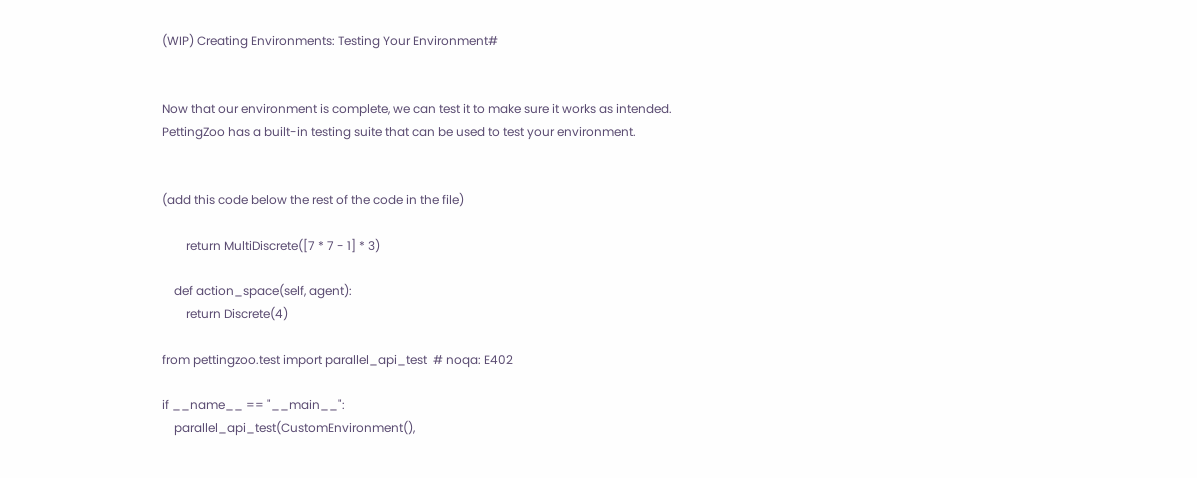(WIP) Creating Environments: Testing Your Environment#


Now that our environment is complete, we can test it to make sure it works as intended. PettingZoo has a built-in testing suite that can be used to test your environment.


(add this code below the rest of the code in the file)

        return MultiDiscrete([7 * 7 - 1] * 3)

    def action_space(self, agent):
        return Discrete(4)

from pettingzoo.test import parallel_api_test  # noqa: E402

if __name__ == "__main__":
    parallel_api_test(CustomEnvironment(),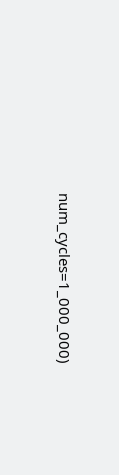num_cycles=1_000_000)